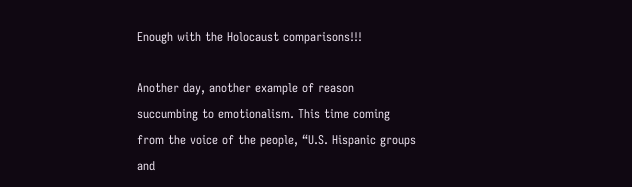Enough with the Holocaust comparisons!!!

Another day, another example of reason succumbing to emotionalism. This time coming from the voice of the people, “U.S. Hispanic groups and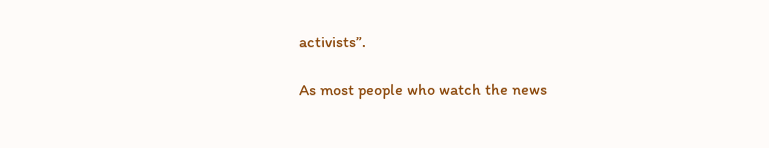activists”.

As most people who watch the news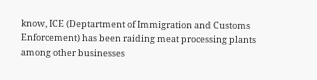know, ICE (Deptartment of Immigration and Customs Enforcement) has been raiding meat processing plants among other businesses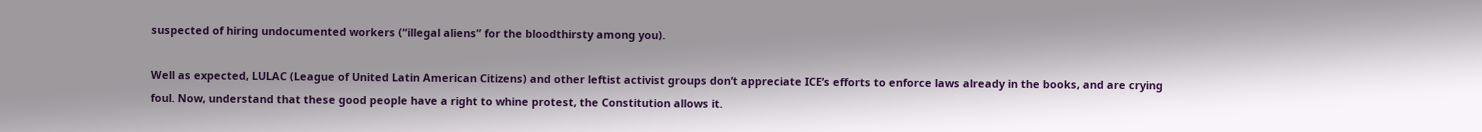suspected of hiring undocumented workers (“illegal aliens” for the bloodthirsty among you).

Well as expected, LULAC (League of United Latin American Citizens) and other leftist activist groups don’t appreciate ICE’s efforts to enforce laws already in the books, and are crying foul. Now, understand that these good people have a right to whine protest, the Constitution allows it.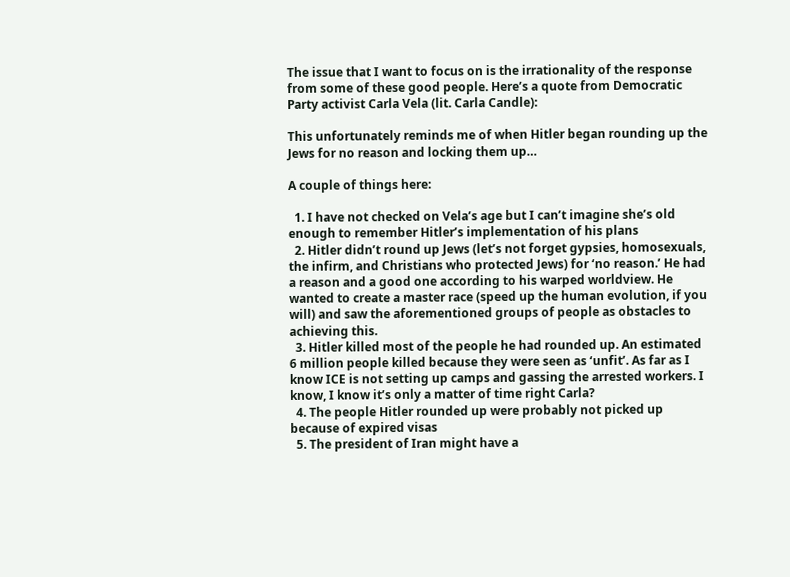The issue that I want to focus on is the irrationality of the response from some of these good people. Here’s a quote from Democratic Party activist Carla Vela (lit. Carla Candle):

This unfortunately reminds me of when Hitler began rounding up the Jews for no reason and locking them up…

A couple of things here:

  1. I have not checked on Vela’s age but I can’t imagine she’s old enough to remember Hitler’s implementation of his plans
  2. Hitler didn’t round up Jews (let’s not forget gypsies, homosexuals, the infirm, and Christians who protected Jews) for ‘no reason.’ He had a reason and a good one according to his warped worldview. He wanted to create a master race (speed up the human evolution, if you will) and saw the aforementioned groups of people as obstacles to achieving this.
  3. Hitler killed most of the people he had rounded up. An estimated 6 million people killed because they were seen as ‘unfit’. As far as I know ICE is not setting up camps and gassing the arrested workers. I know, I know it’s only a matter of time right Carla?
  4. The people Hitler rounded up were probably not picked up because of expired visas
  5. The president of Iran might have a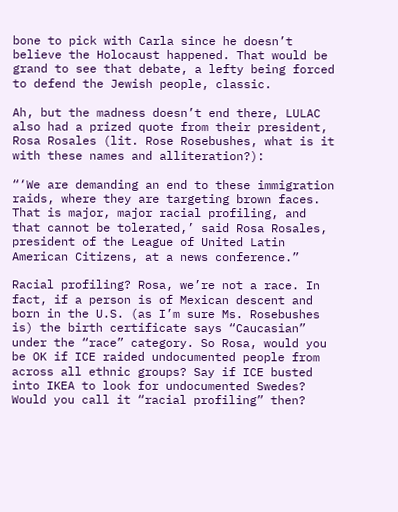bone to pick with Carla since he doesn’t believe the Holocaust happened. That would be grand to see that debate, a lefty being forced to defend the Jewish people, classic.

Ah, but the madness doesn’t end there, LULAC also had a prized quote from their president, Rosa Rosales (lit. Rose Rosebushes, what is it with these names and alliteration?):

“‘We are demanding an end to these immigration raids, where they are targeting brown faces. That is major, major racial profiling, and that cannot be tolerated,’ said Rosa Rosales, president of the League of United Latin American Citizens, at a news conference.”

Racial profiling? Rosa, we’re not a race. In fact, if a person is of Mexican descent and born in the U.S. (as I’m sure Ms. Rosebushes is) the birth certificate says “Caucasian” under the “race” category. So Rosa, would you be OK if ICE raided undocumented people from across all ethnic groups? Say if ICE busted into IKEA to look for undocumented Swedes? Would you call it “racial profiling” then?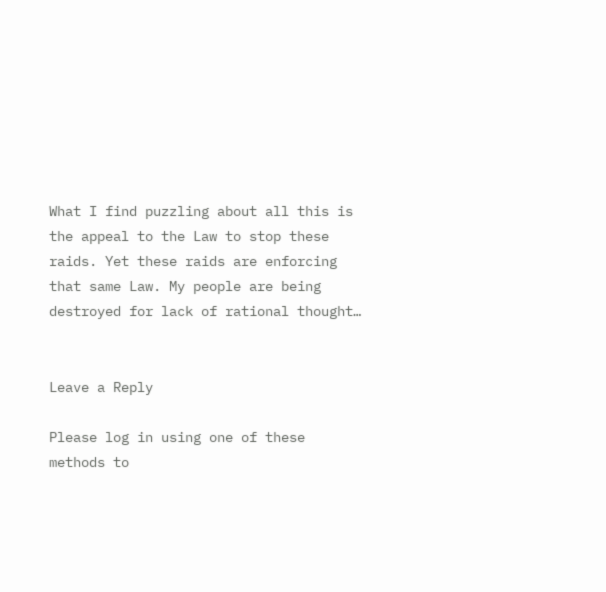What I find puzzling about all this is the appeal to the Law to stop these raids. Yet these raids are enforcing that same Law. My people are being destroyed for lack of rational thought…


Leave a Reply

Please log in using one of these methods to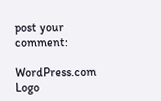post your comment:

WordPress.com Logo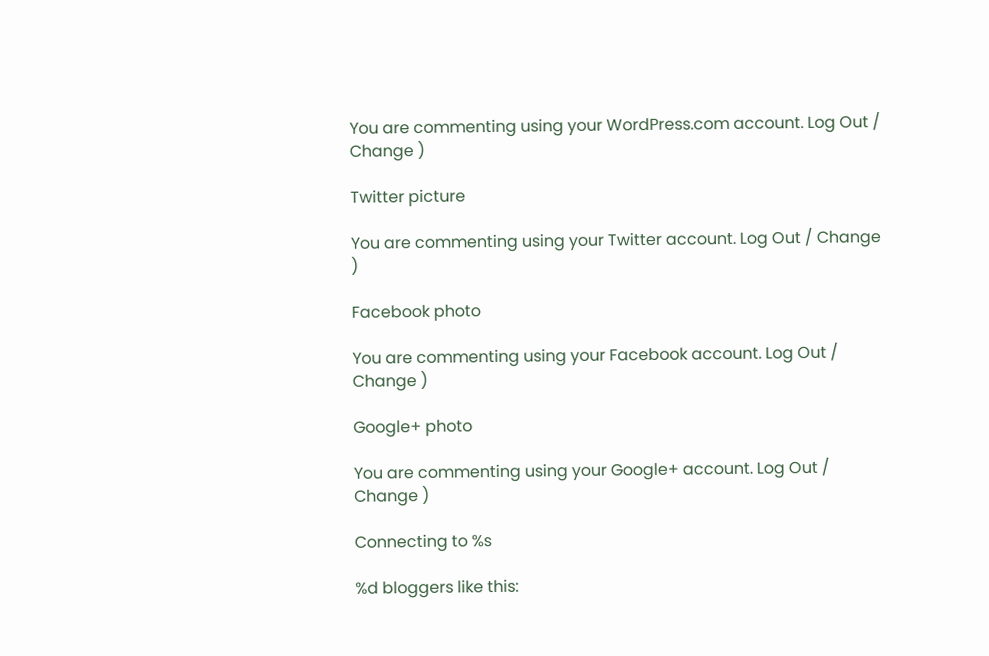You are commenting using your WordPress.com account. Log Out / Change )

Twitter picture

You are commenting using your Twitter account. Log Out / Change )

Facebook photo

You are commenting using your Facebook account. Log Out / Change )

Google+ photo

You are commenting using your Google+ account. Log Out / Change )

Connecting to %s

%d bloggers like this: